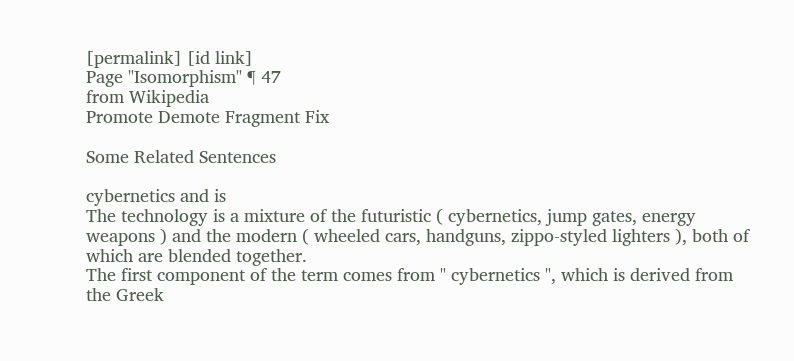[permalink] [id link]
Page "Isomorphism" ¶ 47
from Wikipedia
Promote Demote Fragment Fix

Some Related Sentences

cybernetics and is
The technology is a mixture of the futuristic ( cybernetics, jump gates, energy weapons ) and the modern ( wheeled cars, handguns, zippo-styled lighters ), both of which are blended together.
The first component of the term comes from " cybernetics ", which is derived from the Greek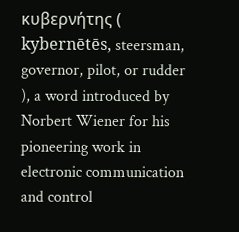κυβερνήτης ( kybernētēs, steersman, governor, pilot, or rudder ), a word introduced by Norbert Wiener for his pioneering work in electronic communication and control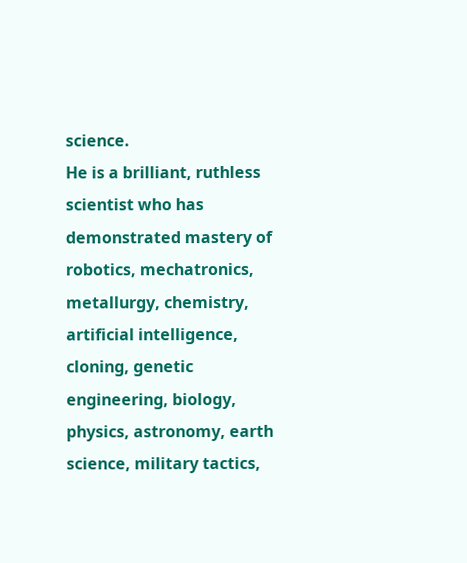science.
He is a brilliant, ruthless scientist who has demonstrated mastery of robotics, mechatronics, metallurgy, chemistry, artificial intelligence, cloning, genetic engineering, biology, physics, astronomy, earth science, military tactics,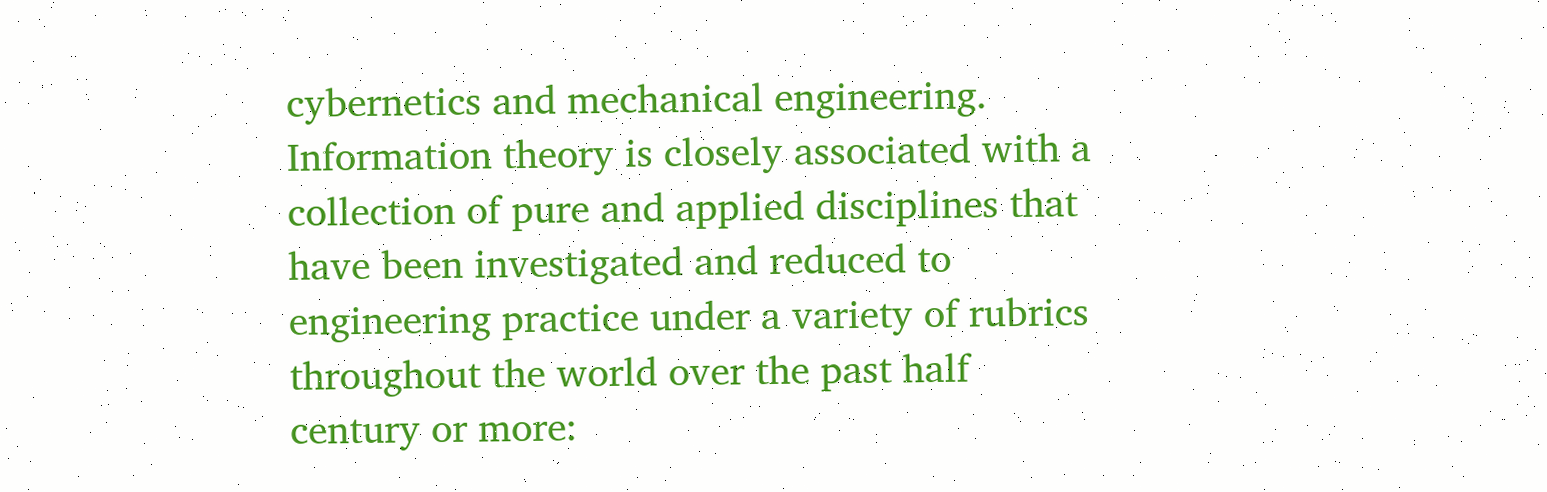cybernetics and mechanical engineering.
Information theory is closely associated with a collection of pure and applied disciplines that have been investigated and reduced to engineering practice under a variety of rubrics throughout the world over the past half century or more: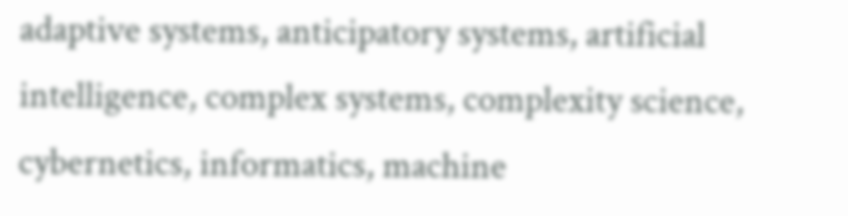adaptive systems, anticipatory systems, artificial intelligence, complex systems, complexity science, cybernetics, informatics, machine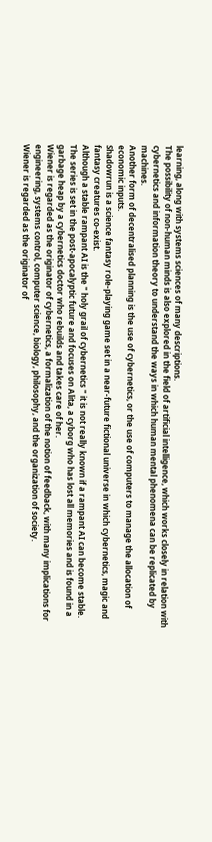learning, along with systems sciences of many descriptions.
The possibility of non-human minds is also explored in the field of artificial intelligence, which works closely in relation with cybernetics and information theory to understand the ways in which human mental phenomena can be replicated by machines.
Another form of decentralised planning is the use of cybernetics, or the use of computers to manage the allocation of economic inputs.
Shadowrun is a science fantasy role-playing game set in a near-future fictional universe in which cybernetics, magic and fantasy creatures co-exist.
Although a stable rampant AI is the " holy grail of cybernetics " it is not really known if a rampant AI can become stable.
The series is set in the post-apocalyptic future and focuses on Alita, a cyborg who has lost all memories and is found in a garbage heap by a cybernetics doctor who rebuilds and takes care of her.
Wiener is regarded as the originator of cybernetics, a formalization of the notion of feedback, with many implications for engineering, systems control, computer science, biology, philosophy, and the organization of society.
Wiener is regarded as the originator of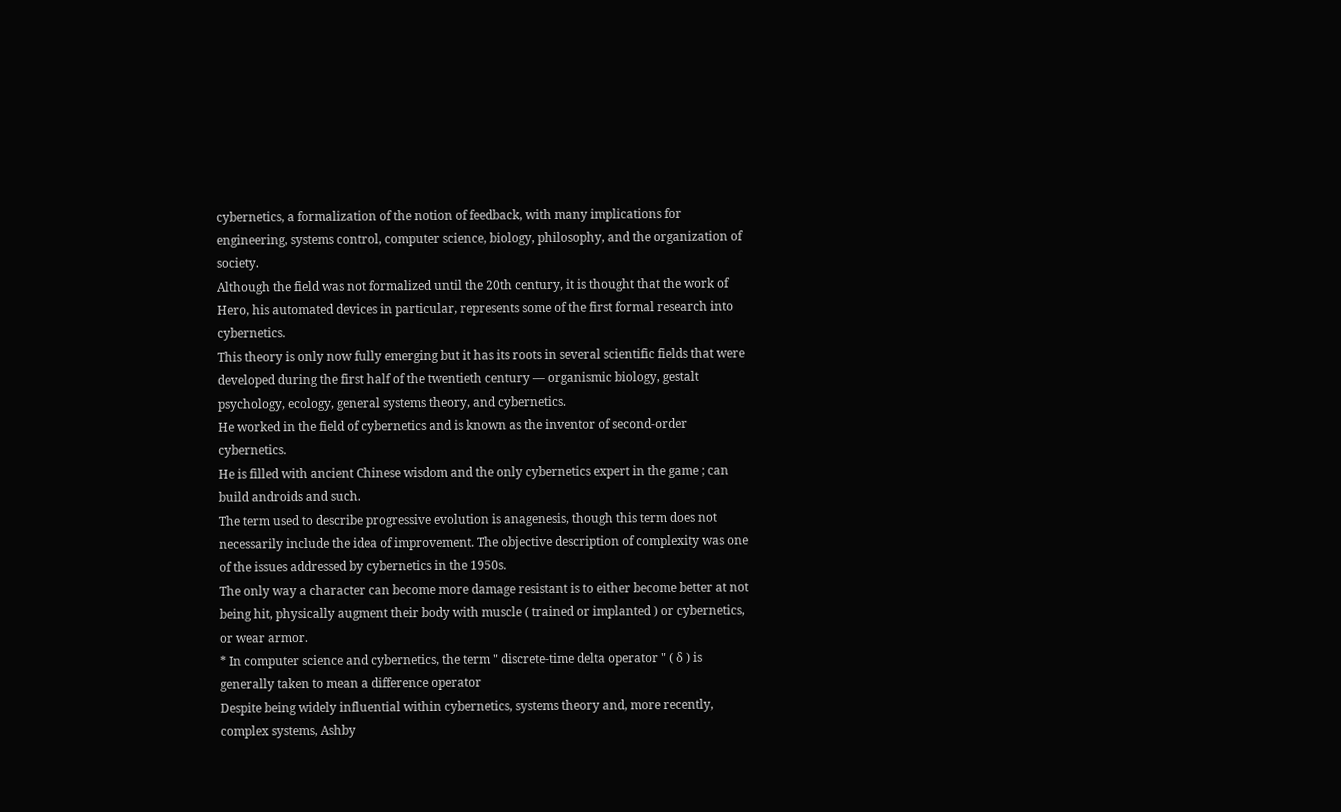cybernetics, a formalization of the notion of feedback, with many implications for engineering, systems control, computer science, biology, philosophy, and the organization of society.
Although the field was not formalized until the 20th century, it is thought that the work of Hero, his automated devices in particular, represents some of the first formal research into cybernetics.
This theory is only now fully emerging but it has its roots in several scientific fields that were developed during the first half of the twentieth century — organismic biology, gestalt psychology, ecology, general systems theory, and cybernetics.
He worked in the field of cybernetics and is known as the inventor of second-order cybernetics.
He is filled with ancient Chinese wisdom and the only cybernetics expert in the game ; can build androids and such.
The term used to describe progressive evolution is anagenesis, though this term does not necessarily include the idea of improvement. The objective description of complexity was one of the issues addressed by cybernetics in the 1950s.
The only way a character can become more damage resistant is to either become better at not being hit, physically augment their body with muscle ( trained or implanted ) or cybernetics, or wear armor.
* In computer science and cybernetics, the term " discrete-time delta operator " ( δ ) is generally taken to mean a difference operator
Despite being widely influential within cybernetics, systems theory and, more recently, complex systems, Ashby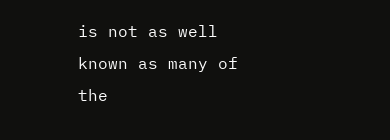is not as well known as many of the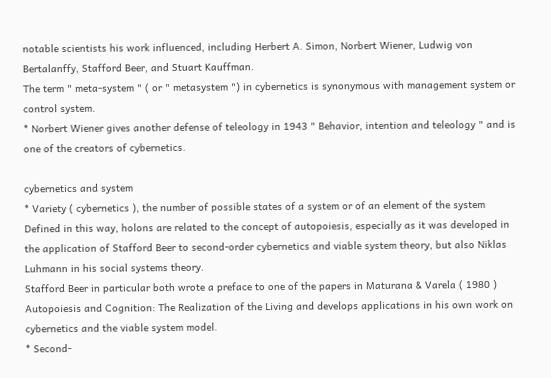notable scientists his work influenced, including Herbert A. Simon, Norbert Wiener, Ludwig von Bertalanffy, Stafford Beer, and Stuart Kauffman.
The term " meta-system " ( or " metasystem ") in cybernetics is synonymous with management system or control system.
* Norbert Wiener gives another defense of teleology in 1943 " Behavior, intention and teleology " and is one of the creators of cybernetics.

cybernetics and system
* Variety ( cybernetics ), the number of possible states of a system or of an element of the system
Defined in this way, holons are related to the concept of autopoiesis, especially as it was developed in the application of Stafford Beer to second-order cybernetics and viable system theory, but also Niklas Luhmann in his social systems theory.
Stafford Beer in particular both wrote a preface to one of the papers in Maturana & Varela ( 1980 ) Autopoiesis and Cognition: The Realization of the Living and develops applications in his own work on cybernetics and the viable system model.
* Second-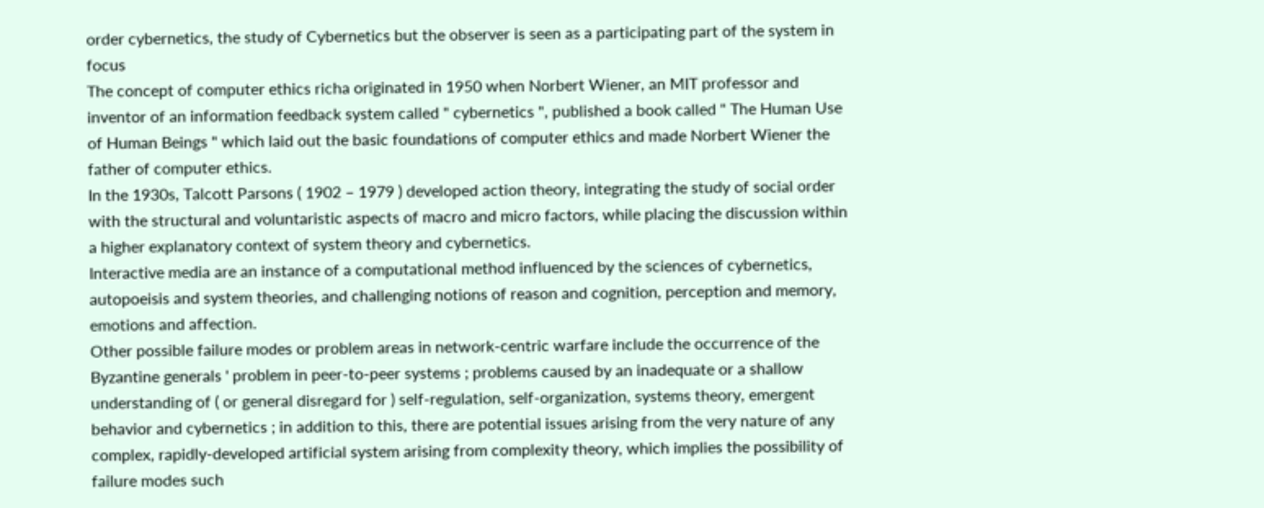order cybernetics, the study of Cybernetics but the observer is seen as a participating part of the system in focus
The concept of computer ethics richa originated in 1950 when Norbert Wiener, an MIT professor and inventor of an information feedback system called " cybernetics ", published a book called " The Human Use of Human Beings " which laid out the basic foundations of computer ethics and made Norbert Wiener the father of computer ethics.
In the 1930s, Talcott Parsons ( 1902 – 1979 ) developed action theory, integrating the study of social order with the structural and voluntaristic aspects of macro and micro factors, while placing the discussion within a higher explanatory context of system theory and cybernetics.
Interactive media are an instance of a computational method influenced by the sciences of cybernetics, autopoeisis and system theories, and challenging notions of reason and cognition, perception and memory, emotions and affection.
Other possible failure modes or problem areas in network-centric warfare include the occurrence of the Byzantine generals ' problem in peer-to-peer systems ; problems caused by an inadequate or a shallow understanding of ( or general disregard for ) self-regulation, self-organization, systems theory, emergent behavior and cybernetics ; in addition to this, there are potential issues arising from the very nature of any complex, rapidly-developed artificial system arising from complexity theory, which implies the possibility of failure modes such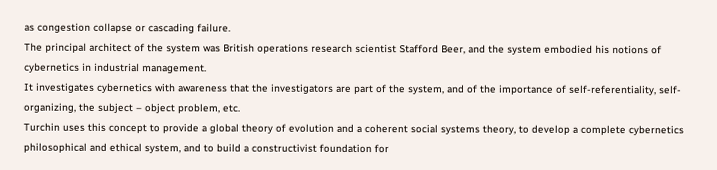as congestion collapse or cascading failure.
The principal architect of the system was British operations research scientist Stafford Beer, and the system embodied his notions of cybernetics in industrial management.
It investigates cybernetics with awareness that the investigators are part of the system, and of the importance of self-referentiality, self-organizing, the subject – object problem, etc.
Turchin uses this concept to provide a global theory of evolution and a coherent social systems theory, to develop a complete cybernetics philosophical and ethical system, and to build a constructivist foundation for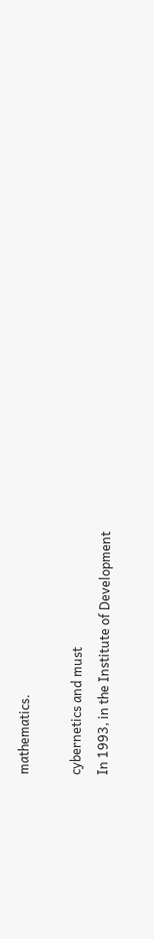mathematics.

cybernetics and must
In 1993, in the Institute of Development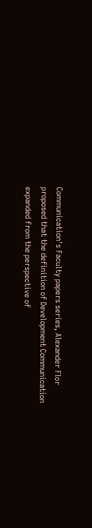Communication's Faculty papers series, Alexander Flor proposed that the definition of Development Communication expanded from the perspective of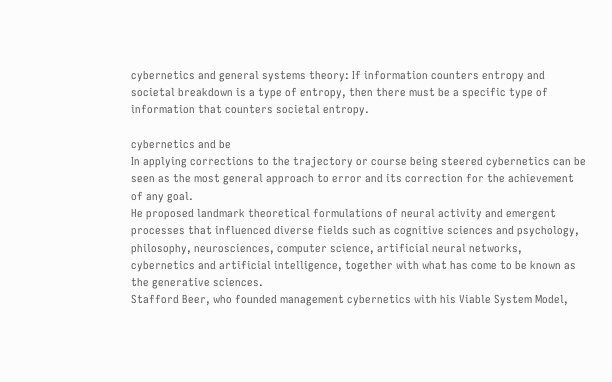cybernetics and general systems theory: If information counters entropy and societal breakdown is a type of entropy, then there must be a specific type of information that counters societal entropy.

cybernetics and be
In applying corrections to the trajectory or course being steered cybernetics can be seen as the most general approach to error and its correction for the achievement of any goal.
He proposed landmark theoretical formulations of neural activity and emergent processes that influenced diverse fields such as cognitive sciences and psychology, philosophy, neurosciences, computer science, artificial neural networks, cybernetics and artificial intelligence, together with what has come to be known as the generative sciences.
Stafford Beer, who founded management cybernetics with his Viable System Model,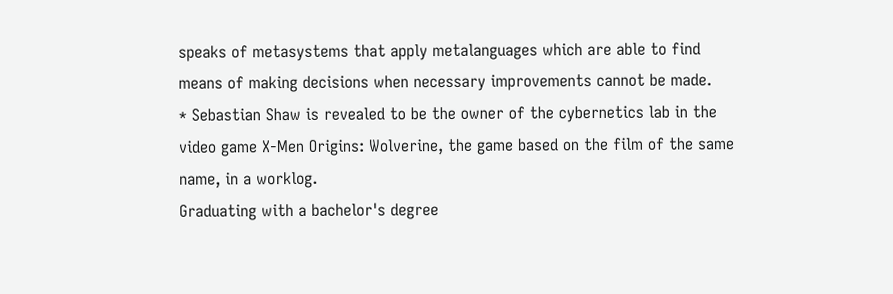speaks of metasystems that apply metalanguages which are able to find means of making decisions when necessary improvements cannot be made.
* Sebastian Shaw is revealed to be the owner of the cybernetics lab in the video game X-Men Origins: Wolverine, the game based on the film of the same name, in a worklog.
Graduating with a bachelor's degree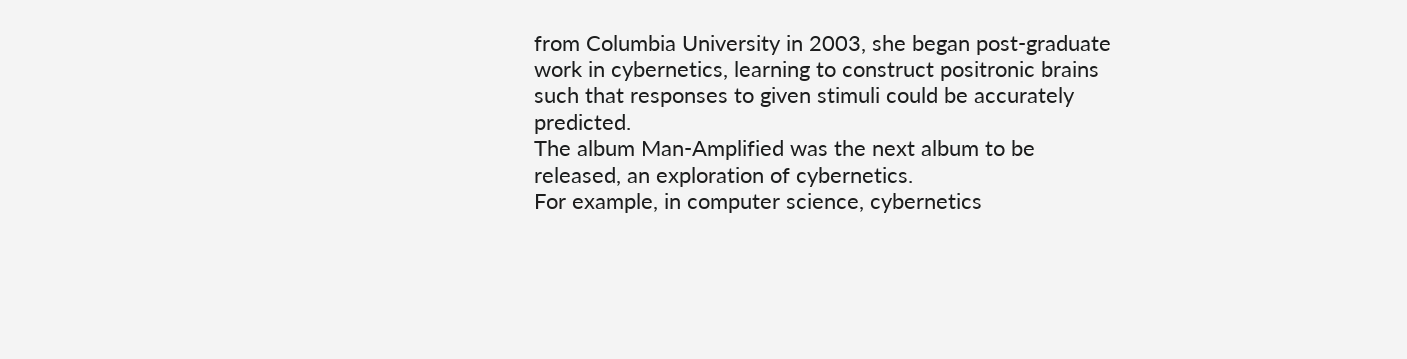from Columbia University in 2003, she began post-graduate work in cybernetics, learning to construct positronic brains such that responses to given stimuli could be accurately predicted.
The album Man-Amplified was the next album to be released, an exploration of cybernetics.
For example, in computer science, cybernetics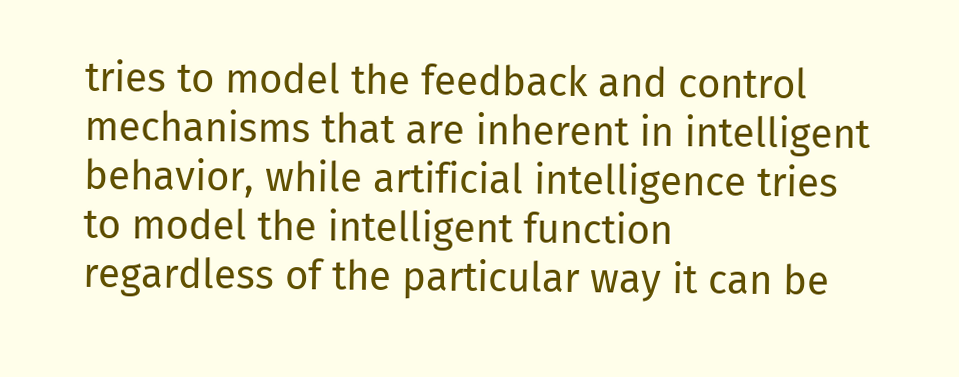tries to model the feedback and control mechanisms that are inherent in intelligent behavior, while artificial intelligence tries to model the intelligent function regardless of the particular way it can be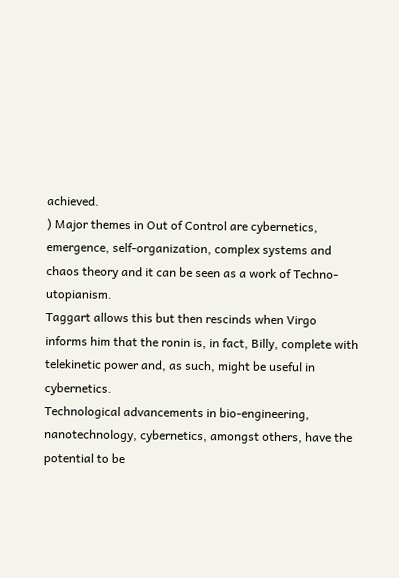achieved.
) Major themes in Out of Control are cybernetics, emergence, self-organization, complex systems and chaos theory and it can be seen as a work of Techno-utopianism.
Taggart allows this but then rescinds when Virgo informs him that the ronin is, in fact, Billy, complete with telekinetic power and, as such, might be useful in cybernetics.
Technological advancements in bio-engineering, nanotechnology, cybernetics, amongst others, have the potential to be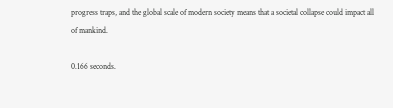progress traps, and the global scale of modern society means that a societal collapse could impact all of mankind.

0.166 seconds.